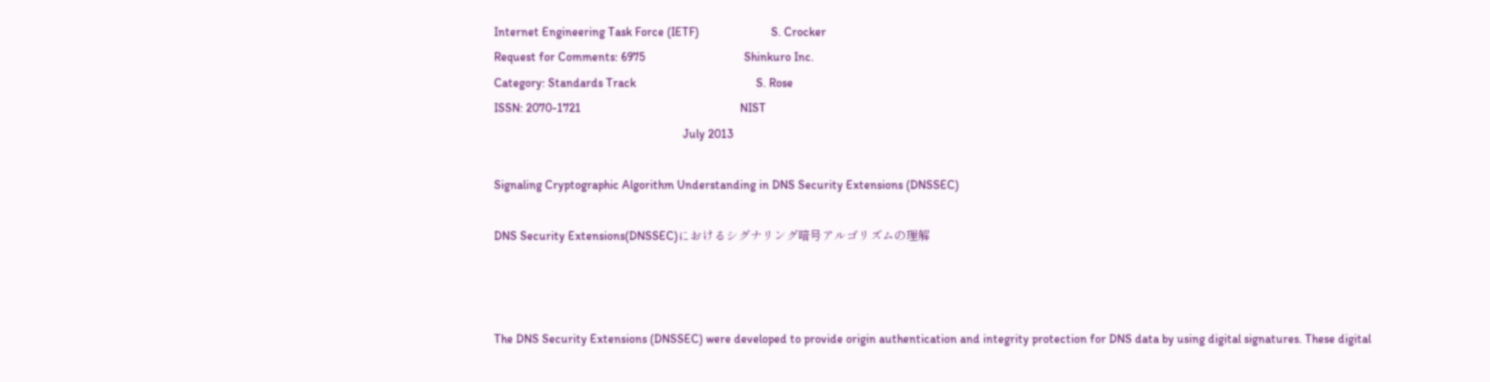Internet Engineering Task Force (IETF)                        S. Crocker
Request for Comments: 6975                                 Shinkuro Inc.
Category: Standards Track                                        S. Rose
ISSN: 2070-1721                                                     NIST
                                                               July 2013

Signaling Cryptographic Algorithm Understanding in DNS Security Extensions (DNSSEC)

DNS Security Extensions(DNSSEC)におけるシグナリング暗号アルゴリズムの理解



The DNS Security Extensions (DNSSEC) were developed to provide origin authentication and integrity protection for DNS data by using digital signatures. These digital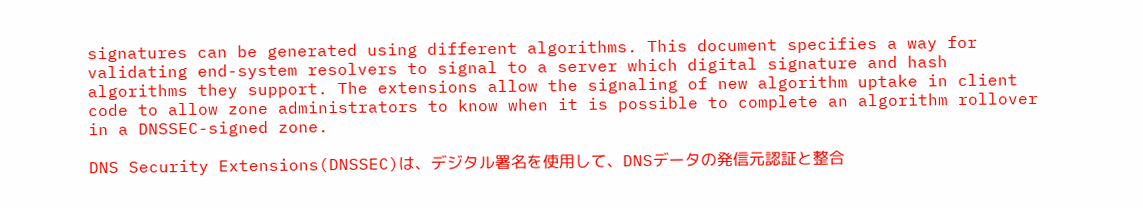signatures can be generated using different algorithms. This document specifies a way for validating end-system resolvers to signal to a server which digital signature and hash algorithms they support. The extensions allow the signaling of new algorithm uptake in client code to allow zone administrators to know when it is possible to complete an algorithm rollover in a DNSSEC-signed zone.

DNS Security Extensions(DNSSEC)は、デジタル署名を使用して、DNSデータの発信元認証と整合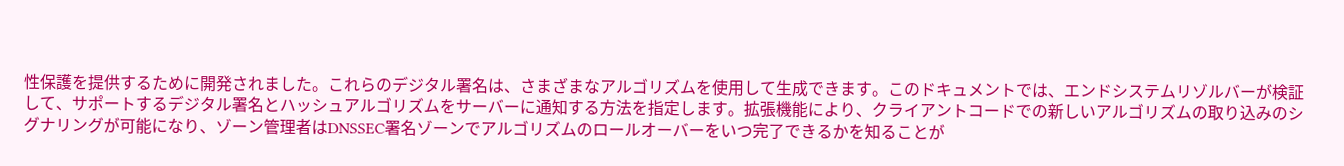性保護を提供するために開発されました。これらのデジタル署名は、さまざまなアルゴリズムを使用して生成できます。このドキュメントでは、エンドシステムリゾルバーが検証して、サポートするデジタル署名とハッシュアルゴリズムをサーバーに通知する方法を指定します。拡張機能により、クライアントコードでの新しいアルゴリズムの取り込みのシグナリングが可能になり、ゾーン管理者はDNSSEC署名ゾーンでアルゴリズムのロールオーバーをいつ完了できるかを知ることが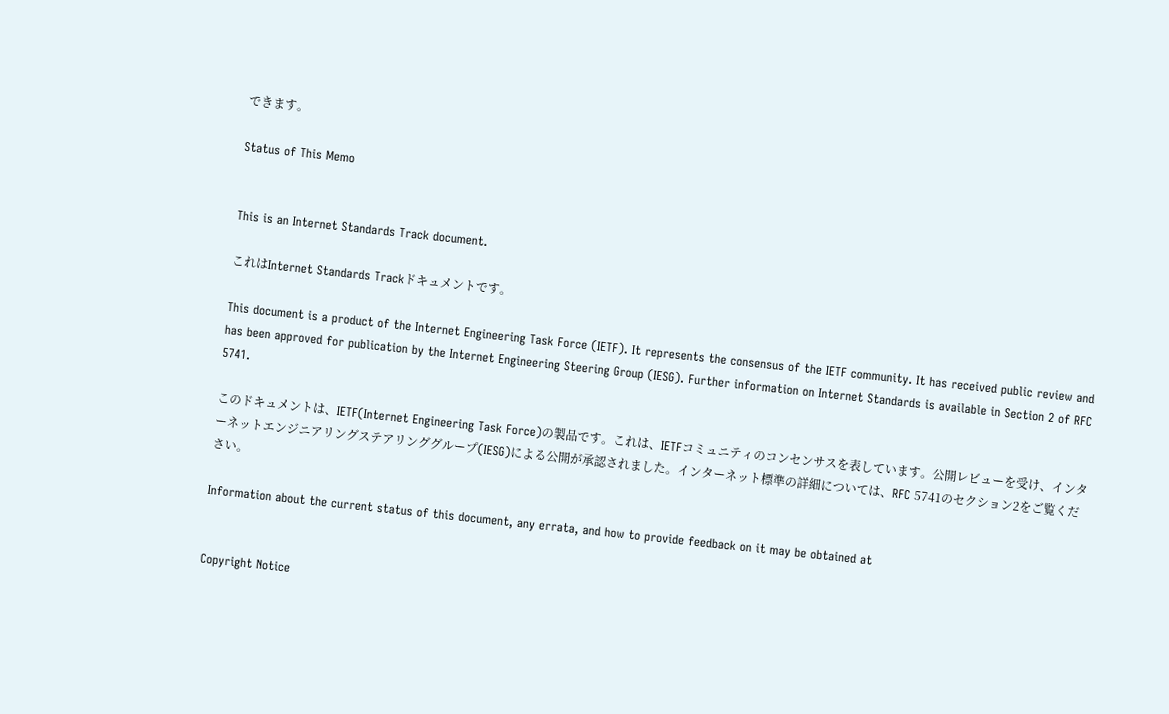できます。

Status of This Memo


This is an Internet Standards Track document.

これはInternet Standards Trackドキュメントです。

This document is a product of the Internet Engineering Task Force (IETF). It represents the consensus of the IETF community. It has received public review and has been approved for publication by the Internet Engineering Steering Group (IESG). Further information on Internet Standards is available in Section 2 of RFC 5741.

このドキュメントは、IETF(Internet Engineering Task Force)の製品です。これは、IETFコミュニティのコンセンサスを表しています。公開レビューを受け、インターネットエンジニアリングステアリンググループ(IESG)による公開が承認されました。インターネット標準の詳細については、RFC 5741のセクション2をご覧ください。

Information about the current status of this document, any errata, and how to provide feedback on it may be obtained at


Copyright Notice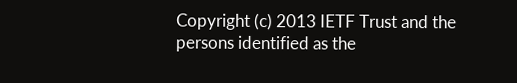Copyright (c) 2013 IETF Trust and the persons identified as the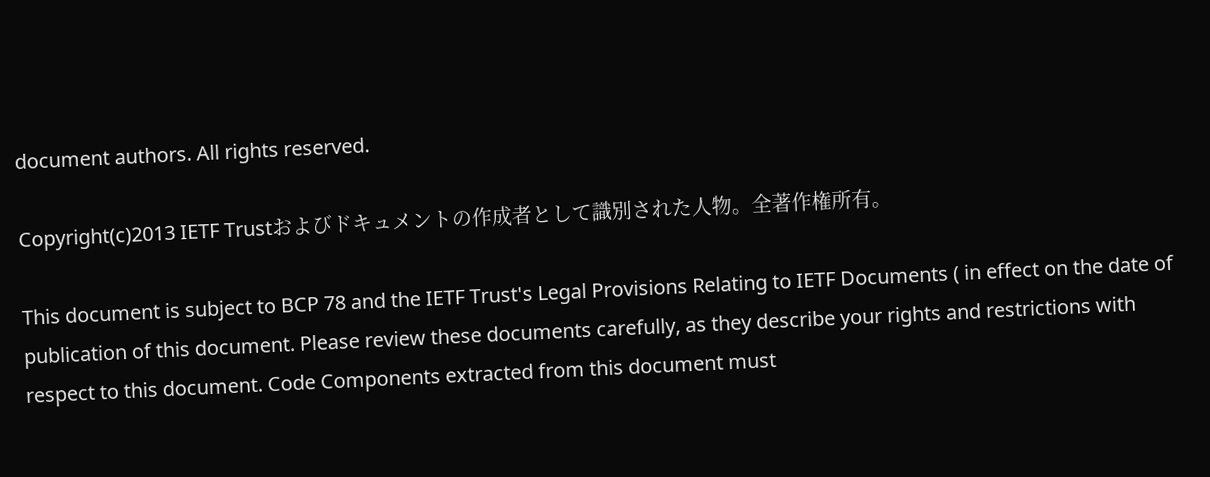document authors. All rights reserved.

Copyright(c)2013 IETF Trustおよびドキュメントの作成者として識別された人物。全著作権所有。

This document is subject to BCP 78 and the IETF Trust's Legal Provisions Relating to IETF Documents ( in effect on the date of publication of this document. Please review these documents carefully, as they describe your rights and restrictions with respect to this document. Code Components extracted from this document must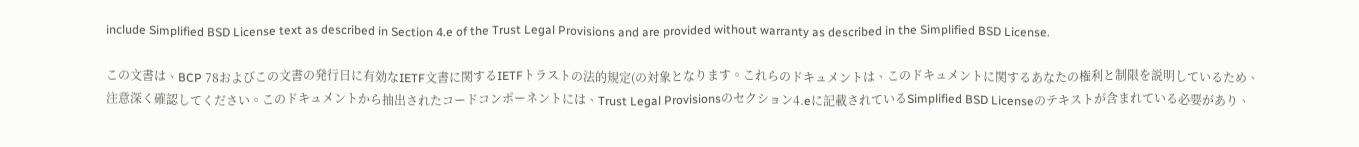include Simplified BSD License text as described in Section 4.e of the Trust Legal Provisions and are provided without warranty as described in the Simplified BSD License.

この文書は、BCP 78およびこの文書の発行日に有効なIETF文書に関するIETFトラストの法的規定(の対象となります。これらのドキュメントは、このドキュメントに関するあなたの権利と制限を説明しているため、注意深く確認してください。このドキュメントから抽出されたコードコンポーネントには、Trust Legal Provisionsのセクション4.eに記載されているSimplified BSD Licenseのテキストが含まれている必要があり、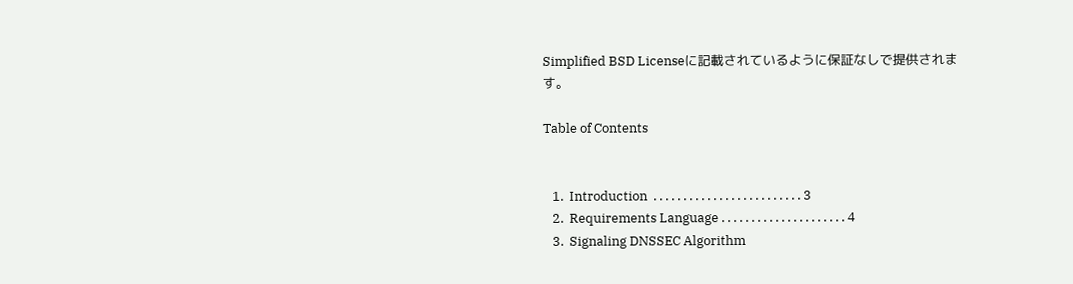Simplified BSD Licenseに記載されているように保証なしで提供されます。

Table of Contents


   1.  Introduction  . . . . . . . . . . . . . . . . . . . . . . . . . 3
   2.  Requirements Language . . . . . . . . . . . . . . . . . . . . . 4
   3.  Signaling DNSSEC Algorithm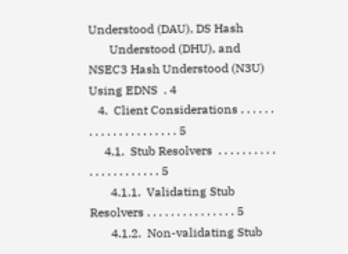Understood (DAU), DS Hash
       Understood (DHU), and NSEC3 Hash Understood (N3U) Using EDNS  . 4
   4.  Client Considerations . . . . . . . . . . . . . . . . . . . . . 5
     4.1.  Stub Resolvers  . . . . . . . . . . . . . . . . . . . . . . 5
       4.1.1.  Validating Stub Resolvers . . . . . . . . . . . . . . . 5
       4.1.2.  Non-validating Stub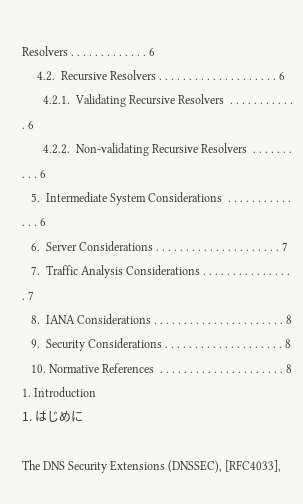Resolvers . . . . . . . . . . . . . 6
     4.2.  Recursive Resolvers . . . . . . . . . . . . . . . . . . . . 6
       4.2.1.  Validating Recursive Resolvers  . . . . . . . . . . . . 6
       4.2.2.  Non-validating Recursive Resolvers  . . . . . . . . . . 6
   5.  Intermediate System Considerations  . . . . . . . . . . . . . . 6
   6.  Server Considerations . . . . . . . . . . . . . . . . . . . . . 7
   7.  Traffic Analysis Considerations . . . . . . . . . . . . . . . . 7
   8.  IANA Considerations . . . . . . . . . . . . . . . . . . . . . . 8
   9.  Security Considerations . . . . . . . . . . . . . . . . . . . . 8
   10. Normative References  . . . . . . . . . . . . . . . . . . . . . 8
1. Introduction
1. はじめに

The DNS Security Extensions (DNSSEC), [RFC4033],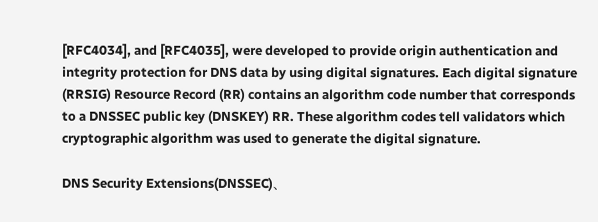[RFC4034], and [RFC4035], were developed to provide origin authentication and integrity protection for DNS data by using digital signatures. Each digital signature (RRSIG) Resource Record (RR) contains an algorithm code number that corresponds to a DNSSEC public key (DNSKEY) RR. These algorithm codes tell validators which cryptographic algorithm was used to generate the digital signature.

DNS Security Extensions(DNSSEC)、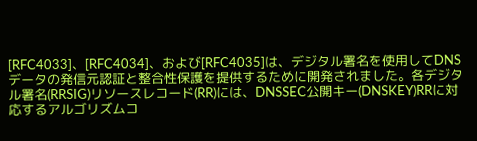[RFC4033]、[RFC4034]、および[RFC4035]は、デジタル署名を使用してDNSデータの発信元認証と整合性保護を提供するために開発されました。各デジタル署名(RRSIG)リソースレコード(RR)には、DNSSEC公開キー(DNSKEY)RRに対応するアルゴリズムコ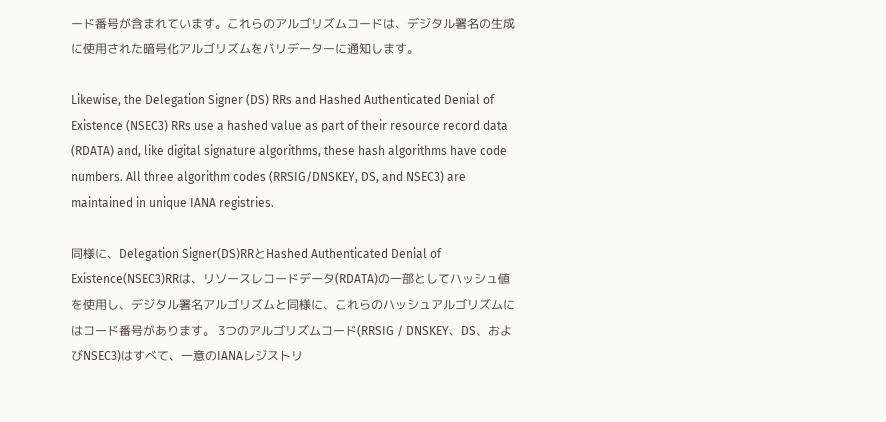ード番号が含まれています。これらのアルゴリズムコードは、デジタル署名の生成に使用された暗号化アルゴリズムをバリデーターに通知します。

Likewise, the Delegation Signer (DS) RRs and Hashed Authenticated Denial of Existence (NSEC3) RRs use a hashed value as part of their resource record data (RDATA) and, like digital signature algorithms, these hash algorithms have code numbers. All three algorithm codes (RRSIG/DNSKEY, DS, and NSEC3) are maintained in unique IANA registries.

同様に、Delegation Signer(DS)RRとHashed Authenticated Denial of Existence(NSEC3)RRは、リソースレコードデータ(RDATA)の一部としてハッシュ値を使用し、デジタル署名アルゴリズムと同様に、これらのハッシュアルゴリズムにはコード番号があります。 3つのアルゴリズムコード(RRSIG / DNSKEY、DS、およびNSEC3)はすべて、一意のIANAレジストリ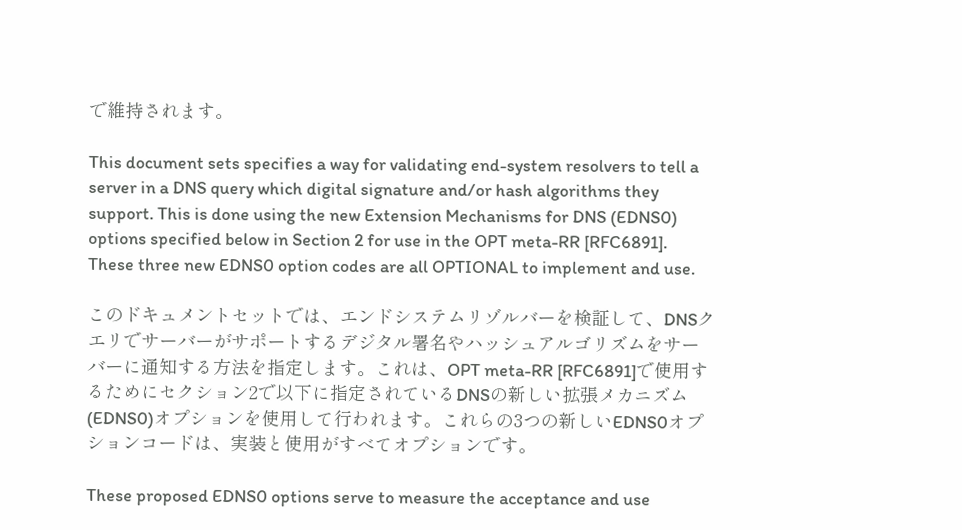で維持されます。

This document sets specifies a way for validating end-system resolvers to tell a server in a DNS query which digital signature and/or hash algorithms they support. This is done using the new Extension Mechanisms for DNS (EDNS0) options specified below in Section 2 for use in the OPT meta-RR [RFC6891]. These three new EDNS0 option codes are all OPTIONAL to implement and use.

このドキュメントセットでは、エンドシステムリゾルバーを検証して、DNSクエリでサーバーがサポートするデジタル署名やハッシュアルゴリズムをサーバーに通知する方法を指定します。これは、OPT meta-RR [RFC6891]で使用するためにセクション2で以下に指定されているDNSの新しい拡張メカニズム(EDNS0)オプションを使用して行われます。これらの3つの新しいEDNS0オプションコードは、実装と使用がすべてオプションです。

These proposed EDNS0 options serve to measure the acceptance and use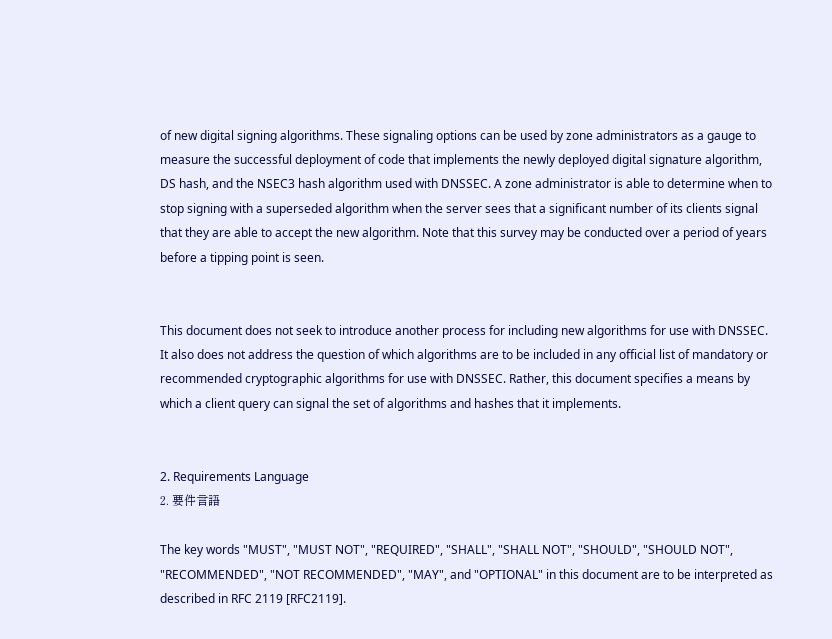of new digital signing algorithms. These signaling options can be used by zone administrators as a gauge to measure the successful deployment of code that implements the newly deployed digital signature algorithm, DS hash, and the NSEC3 hash algorithm used with DNSSEC. A zone administrator is able to determine when to stop signing with a superseded algorithm when the server sees that a significant number of its clients signal that they are able to accept the new algorithm. Note that this survey may be conducted over a period of years before a tipping point is seen.


This document does not seek to introduce another process for including new algorithms for use with DNSSEC. It also does not address the question of which algorithms are to be included in any official list of mandatory or recommended cryptographic algorithms for use with DNSSEC. Rather, this document specifies a means by which a client query can signal the set of algorithms and hashes that it implements.


2. Requirements Language
2. 要件言語

The key words "MUST", "MUST NOT", "REQUIRED", "SHALL", "SHALL NOT", "SHOULD", "SHOULD NOT", "RECOMMENDED", "NOT RECOMMENDED", "MAY", and "OPTIONAL" in this document are to be interpreted as described in RFC 2119 [RFC2119].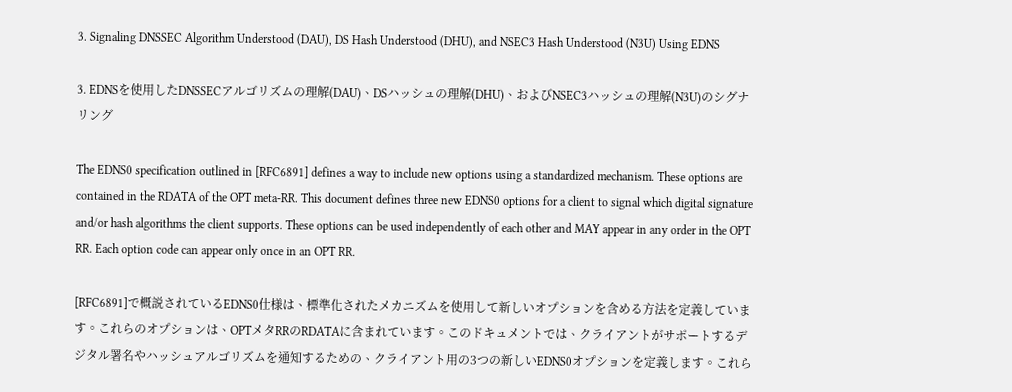3. Signaling DNSSEC Algorithm Understood (DAU), DS Hash Understood (DHU), and NSEC3 Hash Understood (N3U) Using EDNS

3. EDNSを使用したDNSSECアルゴリズムの理解(DAU)、DSハッシュの理解(DHU)、およびNSEC3ハッシュの理解(N3U)のシグナリング

The EDNS0 specification outlined in [RFC6891] defines a way to include new options using a standardized mechanism. These options are contained in the RDATA of the OPT meta-RR. This document defines three new EDNS0 options for a client to signal which digital signature and/or hash algorithms the client supports. These options can be used independently of each other and MAY appear in any order in the OPT RR. Each option code can appear only once in an OPT RR.

[RFC6891]で概説されているEDNS0仕様は、標準化されたメカニズムを使用して新しいオプションを含める方法を定義しています。これらのオプションは、OPTメタRRのRDATAに含まれています。このドキュメントでは、クライアントがサポートするデジタル署名やハッシュアルゴリズムを通知するための、クライアント用の3つの新しいEDNS0オプションを定義します。これら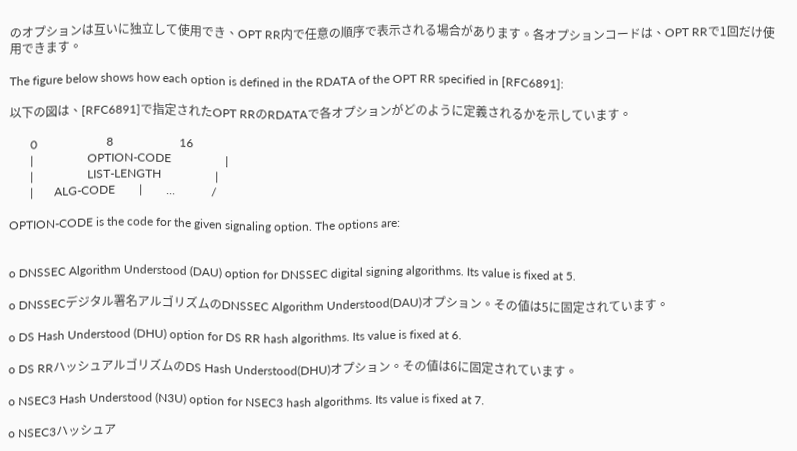のオプションは互いに独立して使用でき、OPT RR内で任意の順序で表示される場合があります。各オプションコードは、OPT RRで1回だけ使用できます。

The figure below shows how each option is defined in the RDATA of the OPT RR specified in [RFC6891]:

以下の図は、[RFC6891]で指定されたOPT RRのRDATAで各オプションがどのように定義されるかを示しています。

       0                       8                      16
       |                  OPTION-CODE                  |
       |                  LIST-LENGTH                  |
       |       ALG-CODE        |        ...            /

OPTION-CODE is the code for the given signaling option. The options are:


o DNSSEC Algorithm Understood (DAU) option for DNSSEC digital signing algorithms. Its value is fixed at 5.

o DNSSECデジタル署名アルゴリズムのDNSSEC Algorithm Understood(DAU)オプション。その値は5に固定されています。

o DS Hash Understood (DHU) option for DS RR hash algorithms. Its value is fixed at 6.

o DS RRハッシュアルゴリズムのDS Hash Understood(DHU)オプション。その値は6に固定されています。

o NSEC3 Hash Understood (N3U) option for NSEC3 hash algorithms. Its value is fixed at 7.

o NSEC3ハッシュア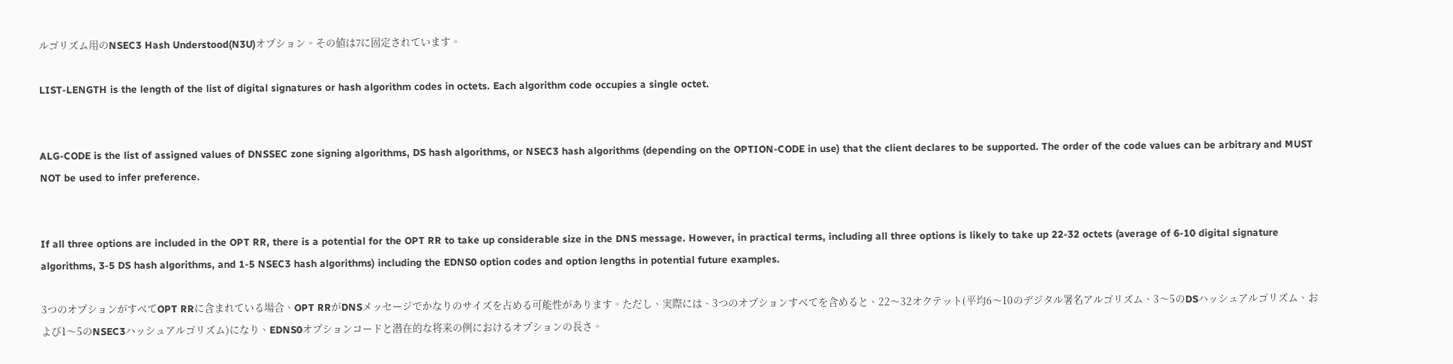ルゴリズム用のNSEC3 Hash Understood(N3U)オプション。その値は7に固定されています。

LIST-LENGTH is the length of the list of digital signatures or hash algorithm codes in octets. Each algorithm code occupies a single octet.


ALG-CODE is the list of assigned values of DNSSEC zone signing algorithms, DS hash algorithms, or NSEC3 hash algorithms (depending on the OPTION-CODE in use) that the client declares to be supported. The order of the code values can be arbitrary and MUST NOT be used to infer preference.


If all three options are included in the OPT RR, there is a potential for the OPT RR to take up considerable size in the DNS message. However, in practical terms, including all three options is likely to take up 22-32 octets (average of 6-10 digital signature algorithms, 3-5 DS hash algorithms, and 1-5 NSEC3 hash algorithms) including the EDNS0 option codes and option lengths in potential future examples.

3つのオプションがすべてOPT RRに含まれている場合、OPT RRがDNSメッセージでかなりのサイズを占める可能性があります。ただし、実際には、3つのオプションすべてを含めると、22〜32オクテット(平均6〜10のデジタル署名アルゴリズム、3〜5のDSハッシュアルゴリズム、および1〜5のNSEC3ハッシュアルゴリズム)になり、EDNS0オプションコードと潜在的な将来の例におけるオプションの長さ。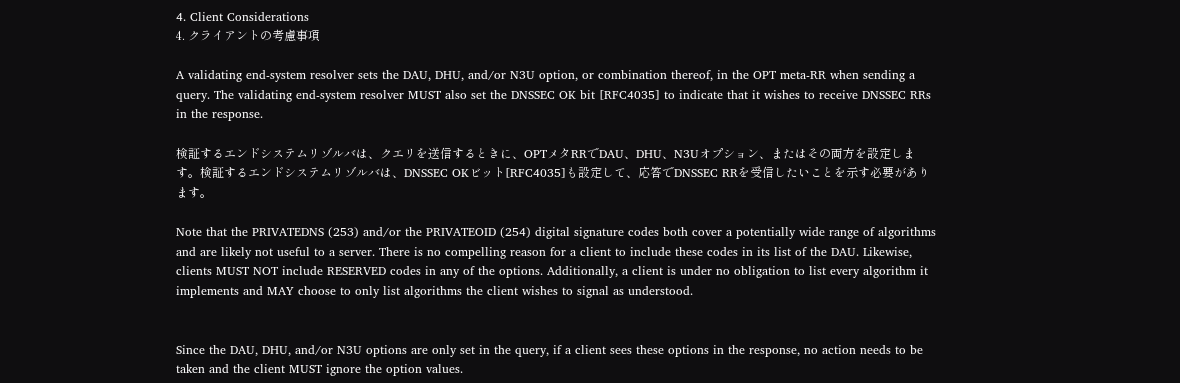4. Client Considerations
4. クライアントの考慮事項

A validating end-system resolver sets the DAU, DHU, and/or N3U option, or combination thereof, in the OPT meta-RR when sending a query. The validating end-system resolver MUST also set the DNSSEC OK bit [RFC4035] to indicate that it wishes to receive DNSSEC RRs in the response.

検証するエンドシステムリゾルバは、クエリを送信するときに、OPTメタRRでDAU、DHU、N3Uオプション、またはその両方を設定します。検証するエンドシステムリゾルバは、DNSSEC OKビット[RFC4035]も設定して、応答でDNSSEC RRを受信したいことを示す必要があります。

Note that the PRIVATEDNS (253) and/or the PRIVATEOID (254) digital signature codes both cover a potentially wide range of algorithms and are likely not useful to a server. There is no compelling reason for a client to include these codes in its list of the DAU. Likewise, clients MUST NOT include RESERVED codes in any of the options. Additionally, a client is under no obligation to list every algorithm it implements and MAY choose to only list algorithms the client wishes to signal as understood.


Since the DAU, DHU, and/or N3U options are only set in the query, if a client sees these options in the response, no action needs to be taken and the client MUST ignore the option values.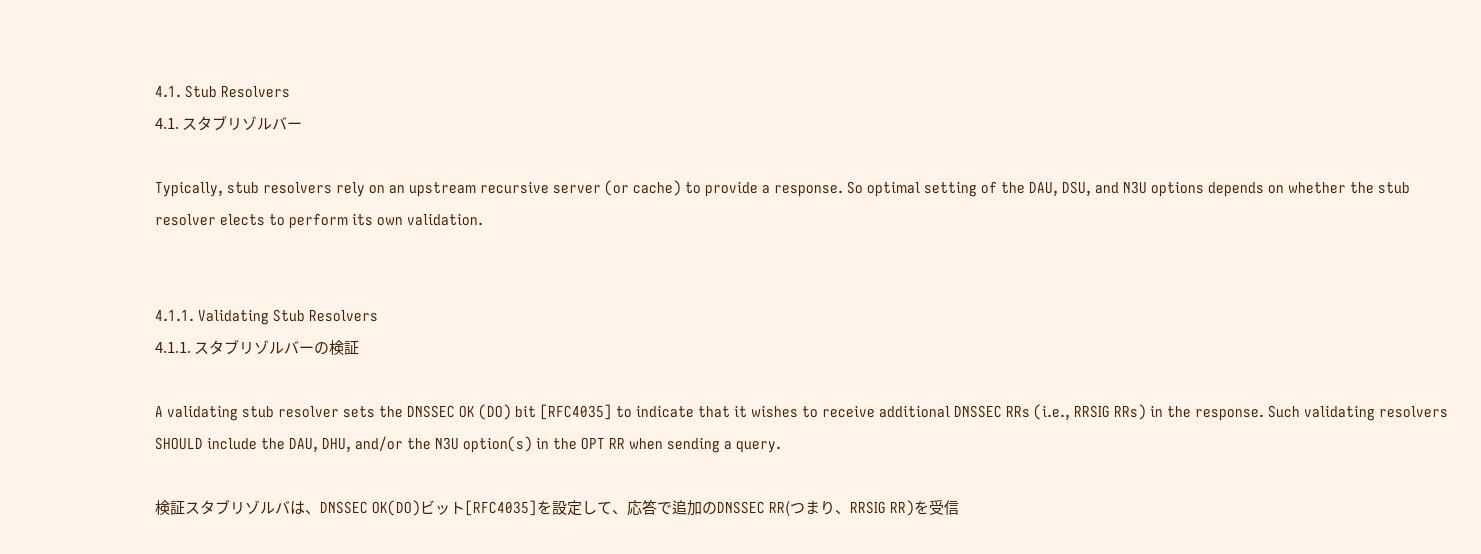4.1. Stub Resolvers
4.1. スタブリゾルバー

Typically, stub resolvers rely on an upstream recursive server (or cache) to provide a response. So optimal setting of the DAU, DSU, and N3U options depends on whether the stub resolver elects to perform its own validation.


4.1.1. Validating Stub Resolvers
4.1.1. スタブリゾルバーの検証

A validating stub resolver sets the DNSSEC OK (DO) bit [RFC4035] to indicate that it wishes to receive additional DNSSEC RRs (i.e., RRSIG RRs) in the response. Such validating resolvers SHOULD include the DAU, DHU, and/or the N3U option(s) in the OPT RR when sending a query.

検証スタブリゾルバは、DNSSEC OK(DO)ビット[RFC4035]を設定して、応答で追加のDNSSEC RR(つまり、RRSIG RR)を受信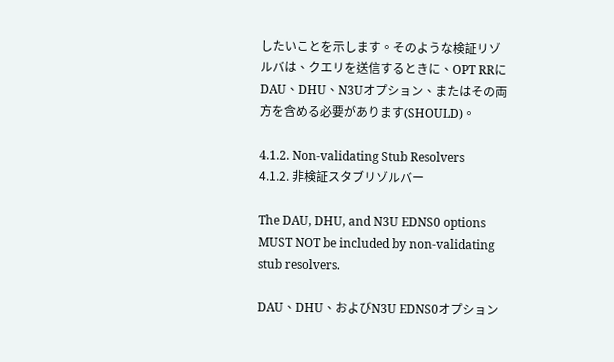したいことを示します。そのような検証リゾルバは、クエリを送信するときに、OPT RRにDAU、DHU、N3Uオプション、またはその両方を含める必要があります(SHOULD)。

4.1.2. Non-validating Stub Resolvers
4.1.2. 非検証スタブリゾルバー

The DAU, DHU, and N3U EDNS0 options MUST NOT be included by non-validating stub resolvers.

DAU、DHU、およびN3U EDNS0オプション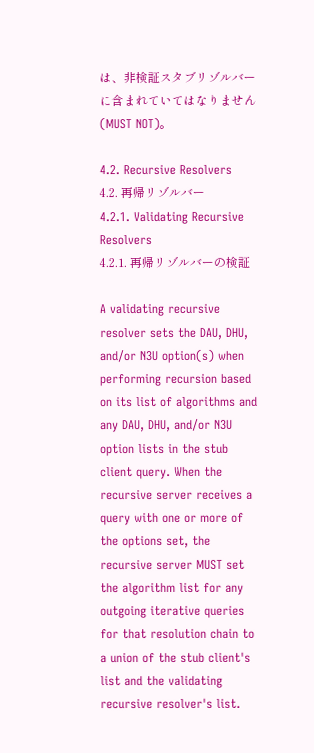は、非検証スタブリゾルバーに含まれていてはなりません(MUST NOT)。

4.2. Recursive Resolvers
4.2. 再帰リゾルバー
4.2.1. Validating Recursive Resolvers
4.2.1. 再帰リゾルバーの検証

A validating recursive resolver sets the DAU, DHU, and/or N3U option(s) when performing recursion based on its list of algorithms and any DAU, DHU, and/or N3U option lists in the stub client query. When the recursive server receives a query with one or more of the options set, the recursive server MUST set the algorithm list for any outgoing iterative queries for that resolution chain to a union of the stub client's list and the validating recursive resolver's list.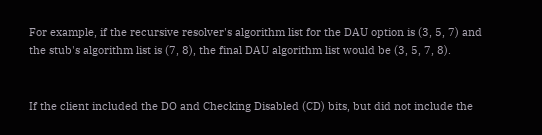For example, if the recursive resolver's algorithm list for the DAU option is (3, 5, 7) and the stub's algorithm list is (7, 8), the final DAU algorithm list would be (3, 5, 7, 8).


If the client included the DO and Checking Disabled (CD) bits, but did not include the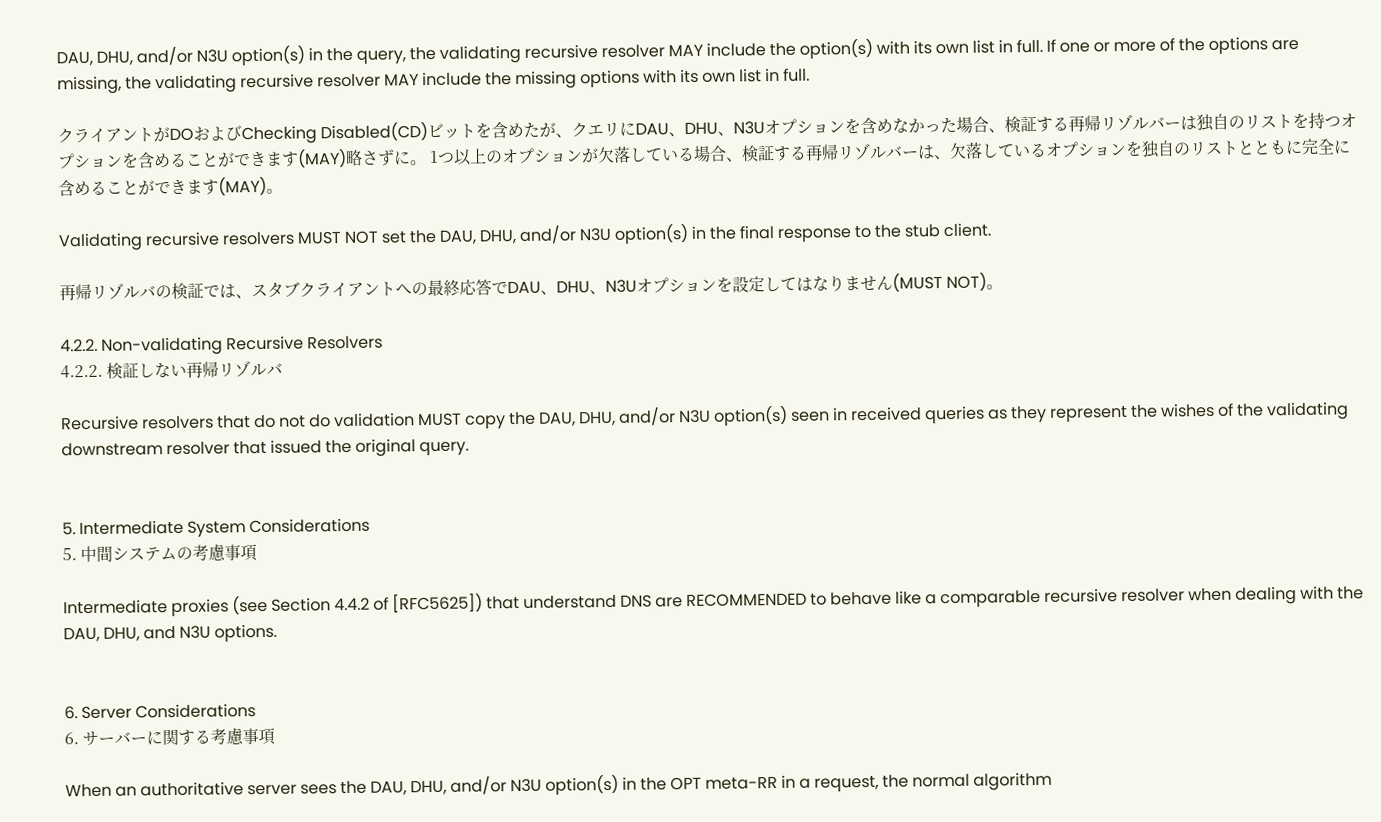DAU, DHU, and/or N3U option(s) in the query, the validating recursive resolver MAY include the option(s) with its own list in full. If one or more of the options are missing, the validating recursive resolver MAY include the missing options with its own list in full.

クライアントがDOおよびChecking Disabled(CD)ビットを含めたが、クエリにDAU、DHU、N3Uオプションを含めなかった場合、検証する再帰リゾルバーは独自のリストを持つオプションを含めることができます(MAY)略さずに。 1つ以上のオプションが欠落している場合、検証する再帰リゾルバーは、欠落しているオプションを独自のリストとともに完全に含めることができます(MAY)。

Validating recursive resolvers MUST NOT set the DAU, DHU, and/or N3U option(s) in the final response to the stub client.

再帰リゾルバの検証では、スタブクライアントへの最終応答でDAU、DHU、N3Uオプションを設定してはなりません(MUST NOT)。

4.2.2. Non-validating Recursive Resolvers
4.2.2. 検証しない再帰リゾルバ

Recursive resolvers that do not do validation MUST copy the DAU, DHU, and/or N3U option(s) seen in received queries as they represent the wishes of the validating downstream resolver that issued the original query.


5. Intermediate System Considerations
5. 中間システムの考慮事項

Intermediate proxies (see Section 4.4.2 of [RFC5625]) that understand DNS are RECOMMENDED to behave like a comparable recursive resolver when dealing with the DAU, DHU, and N3U options.


6. Server Considerations
6. サーバーに関する考慮事項

When an authoritative server sees the DAU, DHU, and/or N3U option(s) in the OPT meta-RR in a request, the normal algorithm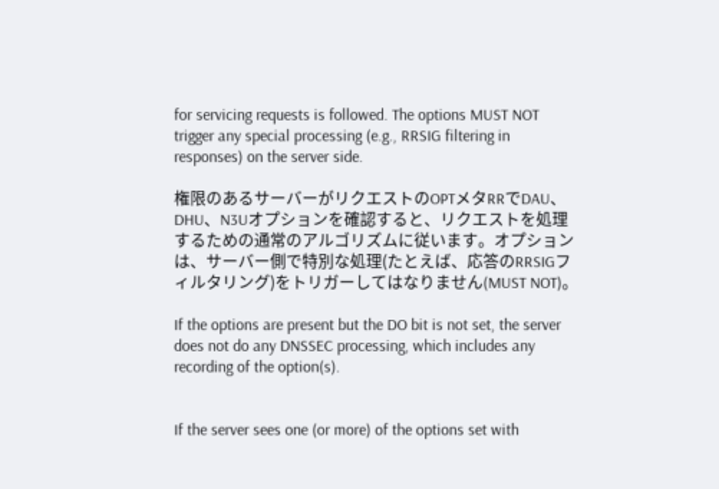for servicing requests is followed. The options MUST NOT trigger any special processing (e.g., RRSIG filtering in responses) on the server side.

権限のあるサーバーがリクエストのOPTメタRRでDAU、DHU、N3Uオプションを確認すると、リクエストを処理するための通常のアルゴリズムに従います。オプションは、サーバー側で特別な処理(たとえば、応答のRRSIGフィルタリング)をトリガーしてはなりません(MUST NOT)。

If the options are present but the DO bit is not set, the server does not do any DNSSEC processing, which includes any recording of the option(s).


If the server sees one (or more) of the options set with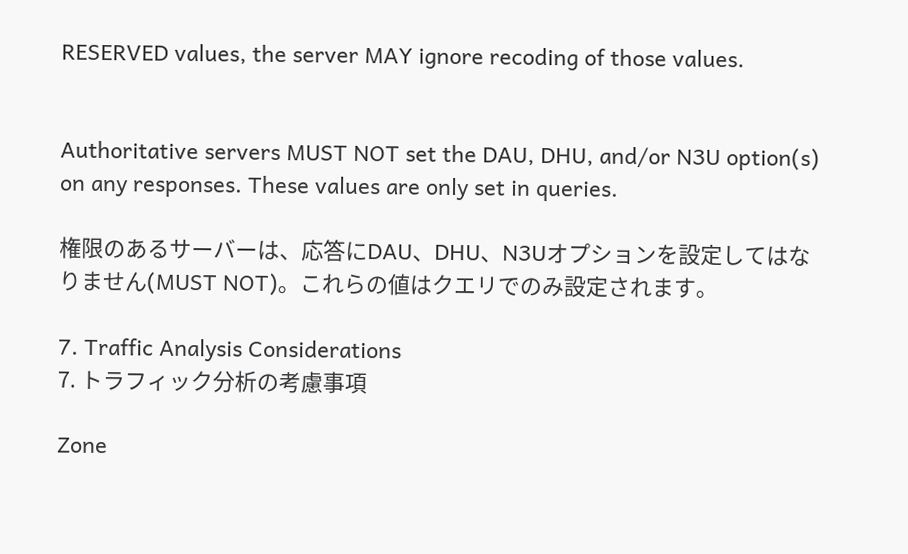RESERVED values, the server MAY ignore recoding of those values.


Authoritative servers MUST NOT set the DAU, DHU, and/or N3U option(s) on any responses. These values are only set in queries.

権限のあるサーバーは、応答にDAU、DHU、N3Uオプションを設定してはなりません(MUST NOT)。これらの値はクエリでのみ設定されます。

7. Traffic Analysis Considerations
7. トラフィック分析の考慮事項

Zone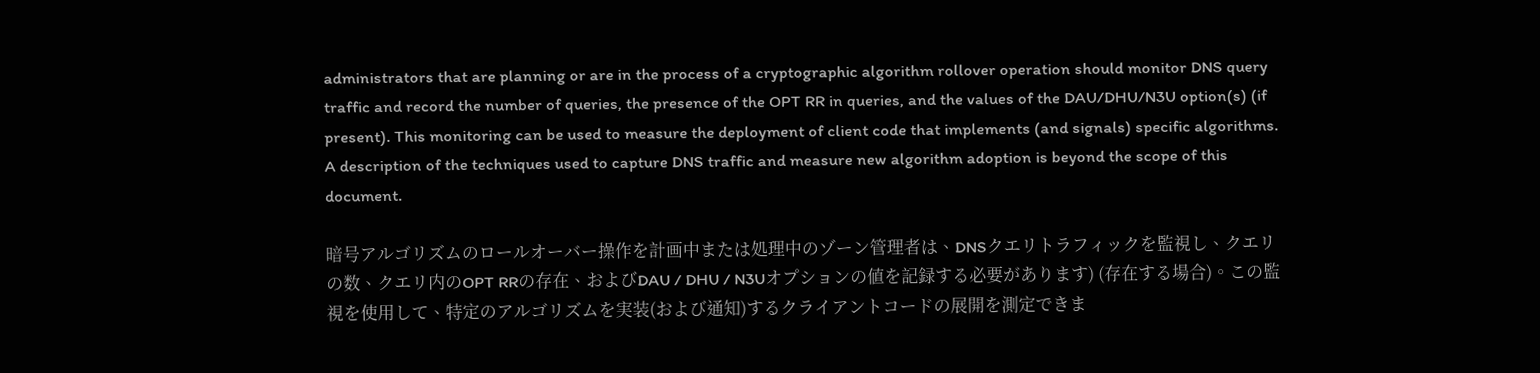administrators that are planning or are in the process of a cryptographic algorithm rollover operation should monitor DNS query traffic and record the number of queries, the presence of the OPT RR in queries, and the values of the DAU/DHU/N3U option(s) (if present). This monitoring can be used to measure the deployment of client code that implements (and signals) specific algorithms. A description of the techniques used to capture DNS traffic and measure new algorithm adoption is beyond the scope of this document.

暗号アルゴリズムのロールオーバー操作を計画中または処理中のゾーン管理者は、DNSクエリトラフィックを監視し、クエリの数、クエリ内のOPT RRの存在、およびDAU / DHU / N3Uオプションの値を記録する必要があります) (存在する場合)。この監視を使用して、特定のアルゴリズムを実装(および通知)するクライアントコードの展開を測定できま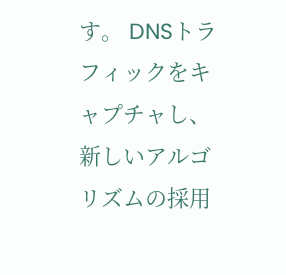す。 DNSトラフィックをキャプチャし、新しいアルゴリズムの採用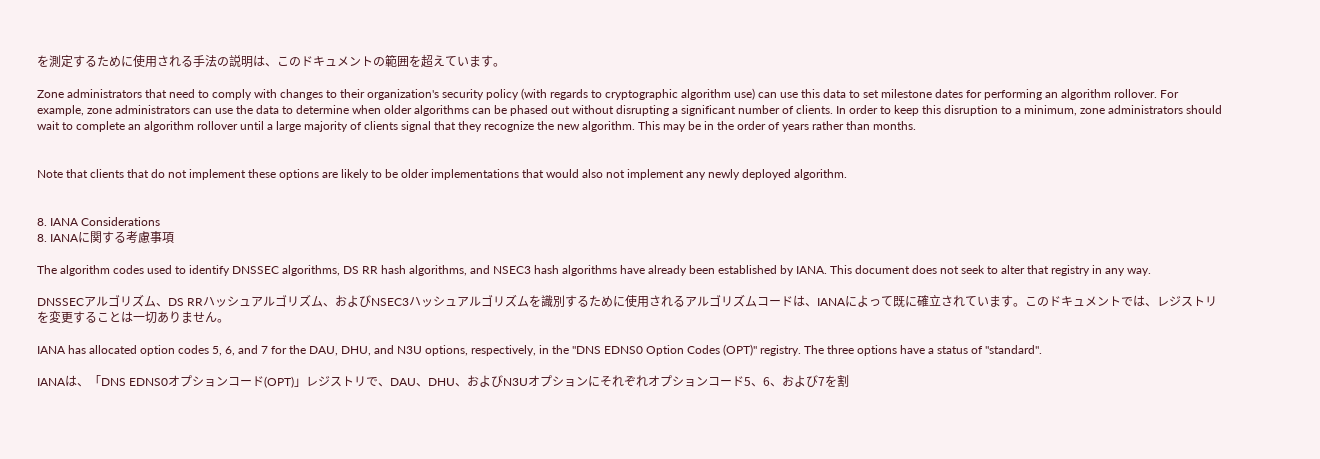を測定するために使用される手法の説明は、このドキュメントの範囲を超えています。

Zone administrators that need to comply with changes to their organization's security policy (with regards to cryptographic algorithm use) can use this data to set milestone dates for performing an algorithm rollover. For example, zone administrators can use the data to determine when older algorithms can be phased out without disrupting a significant number of clients. In order to keep this disruption to a minimum, zone administrators should wait to complete an algorithm rollover until a large majority of clients signal that they recognize the new algorithm. This may be in the order of years rather than months.


Note that clients that do not implement these options are likely to be older implementations that would also not implement any newly deployed algorithm.


8. IANA Considerations
8. IANAに関する考慮事項

The algorithm codes used to identify DNSSEC algorithms, DS RR hash algorithms, and NSEC3 hash algorithms have already been established by IANA. This document does not seek to alter that registry in any way.

DNSSECアルゴリズム、DS RRハッシュアルゴリズム、およびNSEC3ハッシュアルゴリズムを識別するために使用されるアルゴリズムコードは、IANAによって既に確立されています。このドキュメントでは、レジストリを変更することは一切ありません。

IANA has allocated option codes 5, 6, and 7 for the DAU, DHU, and N3U options, respectively, in the "DNS EDNS0 Option Codes (OPT)" registry. The three options have a status of "standard".

IANAは、「DNS EDNS0オプションコード(OPT)」レジストリで、DAU、DHU、およびN3Uオプションにそれぞれオプションコード5、6、および7を割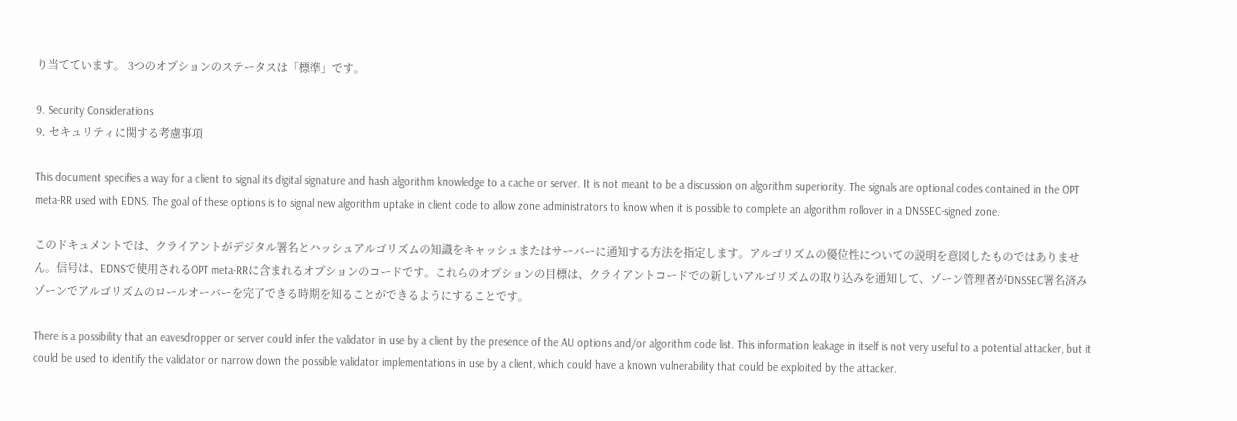り当てています。 3つのオプションのステータスは「標準」です。

9. Security Considerations
9. セキュリティに関する考慮事項

This document specifies a way for a client to signal its digital signature and hash algorithm knowledge to a cache or server. It is not meant to be a discussion on algorithm superiority. The signals are optional codes contained in the OPT meta-RR used with EDNS. The goal of these options is to signal new algorithm uptake in client code to allow zone administrators to know when it is possible to complete an algorithm rollover in a DNSSEC-signed zone.

このドキュメントでは、クライアントがデジタル署名とハッシュアルゴリズムの知識をキャッシュまたはサーバーに通知する方法を指定します。アルゴリズムの優位性についての説明を意図したものではありません。信号は、EDNSで使用されるOPT meta-RRに含まれるオプションのコードです。これらのオプションの目標は、クライアントコードでの新しいアルゴリズムの取り込みを通知して、ゾーン管理者がDNSSEC署名済みゾーンでアルゴリズムのロールオーバーを完了できる時期を知ることができるようにすることです。

There is a possibility that an eavesdropper or server could infer the validator in use by a client by the presence of the AU options and/or algorithm code list. This information leakage in itself is not very useful to a potential attacker, but it could be used to identify the validator or narrow down the possible validator implementations in use by a client, which could have a known vulnerability that could be exploited by the attacker.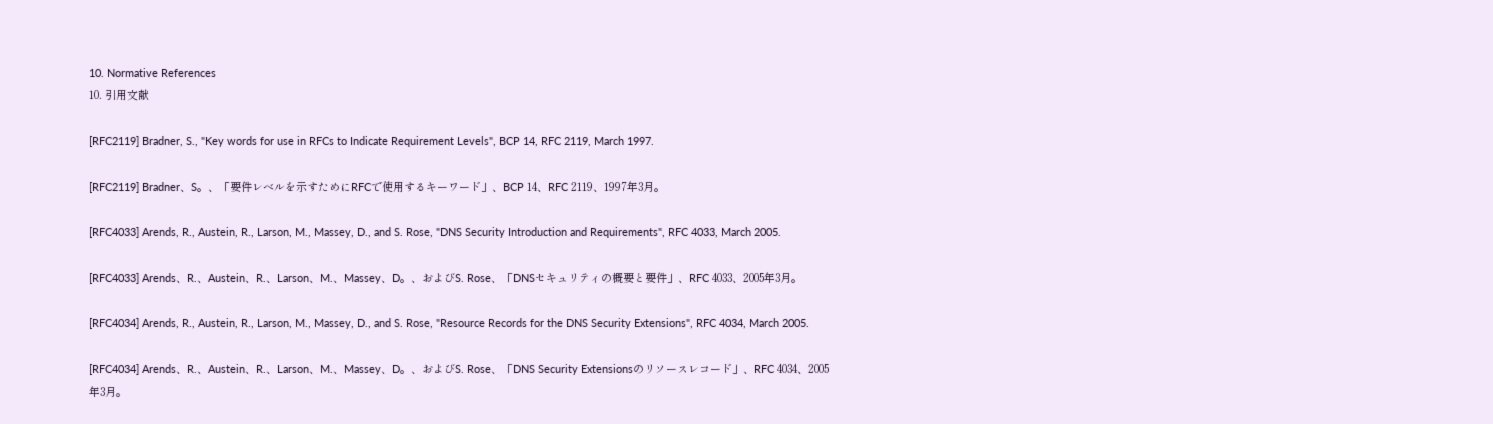10. Normative References
10. 引用文献

[RFC2119] Bradner, S., "Key words for use in RFCs to Indicate Requirement Levels", BCP 14, RFC 2119, March 1997.

[RFC2119] Bradner、S。、「要件レベルを示すためにRFCで使用するキーワード」、BCP 14、RFC 2119、1997年3月。

[RFC4033] Arends, R., Austein, R., Larson, M., Massey, D., and S. Rose, "DNS Security Introduction and Requirements", RFC 4033, March 2005.

[RFC4033] Arends、R.、Austein、R.、Larson、M.、Massey、D。、およびS. Rose、「DNSセキュリティの概要と要件」、RFC 4033、2005年3月。

[RFC4034] Arends, R., Austein, R., Larson, M., Massey, D., and S. Rose, "Resource Records for the DNS Security Extensions", RFC 4034, March 2005.

[RFC4034] Arends、R.、Austein、R.、Larson、M.、Massey、D。、およびS. Rose、「DNS Security Extensionsのリソースレコード」、RFC 4034、2005年3月。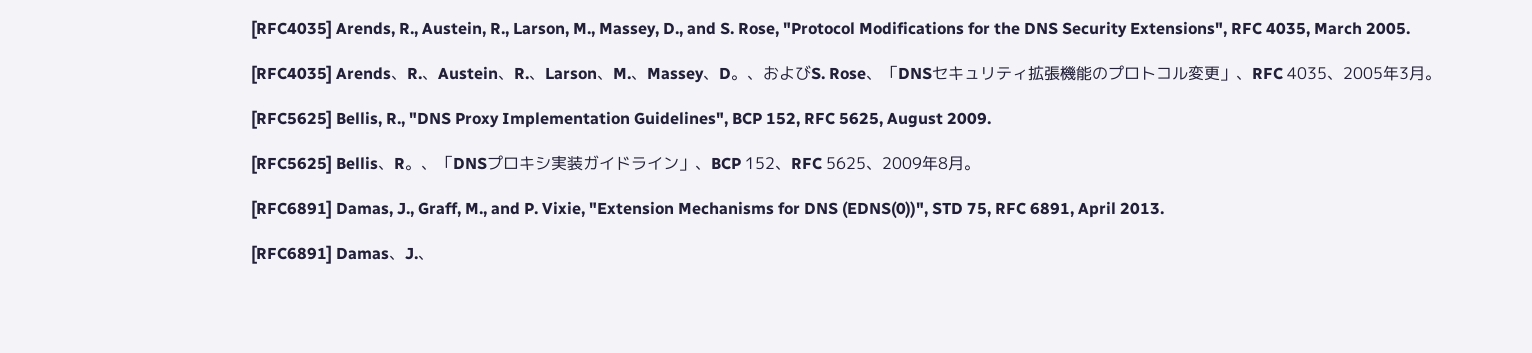[RFC4035] Arends, R., Austein, R., Larson, M., Massey, D., and S. Rose, "Protocol Modifications for the DNS Security Extensions", RFC 4035, March 2005.

[RFC4035] Arends、R.、Austein、R.、Larson、M.、Massey、D。、およびS. Rose、「DNSセキュリティ拡張機能のプロトコル変更」、RFC 4035、2005年3月。

[RFC5625] Bellis, R., "DNS Proxy Implementation Guidelines", BCP 152, RFC 5625, August 2009.

[RFC5625] Bellis、R。、「DNSプロキシ実装ガイドライン」、BCP 152、RFC 5625、2009年8月。

[RFC6891] Damas, J., Graff, M., and P. Vixie, "Extension Mechanisms for DNS (EDNS(0))", STD 75, RFC 6891, April 2013.

[RFC6891] Damas、J.、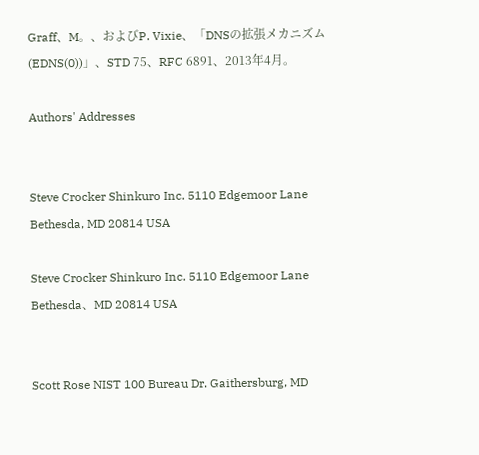Graff、M。、およびP. Vixie、「DNSの拡張メカニズム(EDNS(0))」、STD 75、RFC 6891、2013年4月。

Authors' Addresses


Steve Crocker Shinkuro Inc. 5110 Edgemoor Lane Bethesda, MD 20814 USA

Steve Crocker Shinkuro Inc. 5110 Edgemoor Lane Bethesda、MD 20814 USA


Scott Rose NIST 100 Bureau Dr. Gaithersburg, MD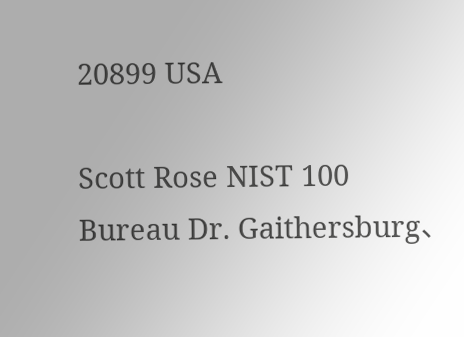20899 USA

Scott Rose NIST 100 Bureau Dr. Gaithersburg、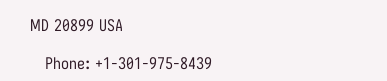MD 20899 USA

   Phone: +1-301-975-8439